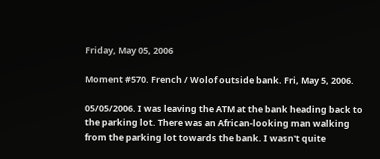Friday, May 05, 2006

Moment #570. French / Wolof outside bank. Fri, May 5, 2006.

05/05/2006. I was leaving the ATM at the bank heading back to the parking lot. There was an African-looking man walking from the parking lot towards the bank. I wasn't quite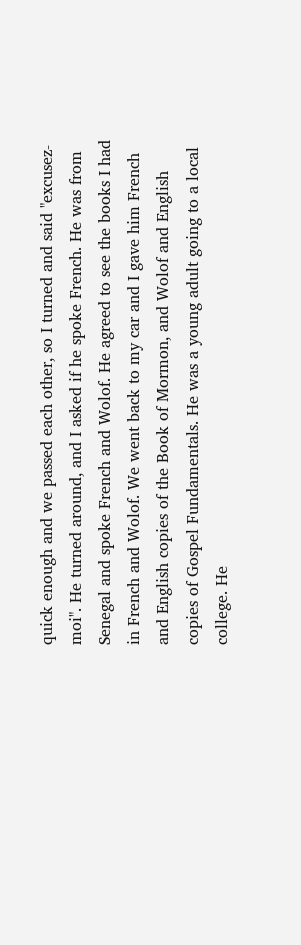quick enough and we passed each other, so I turned and said "excusez-moi". He turned around, and I asked if he spoke French. He was from Senegal and spoke French and Wolof. He agreed to see the books I had in French and Wolof. We went back to my car and I gave him French and English copies of the Book of Mormon, and Wolof and English copies of Gospel Fundamentals. He was a young adult going to a local college. He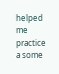helped me practice a some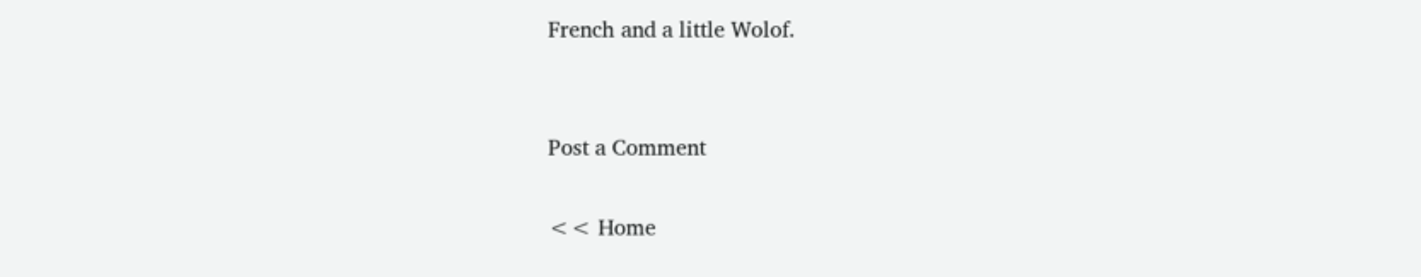French and a little Wolof.


Post a Comment

<< Home